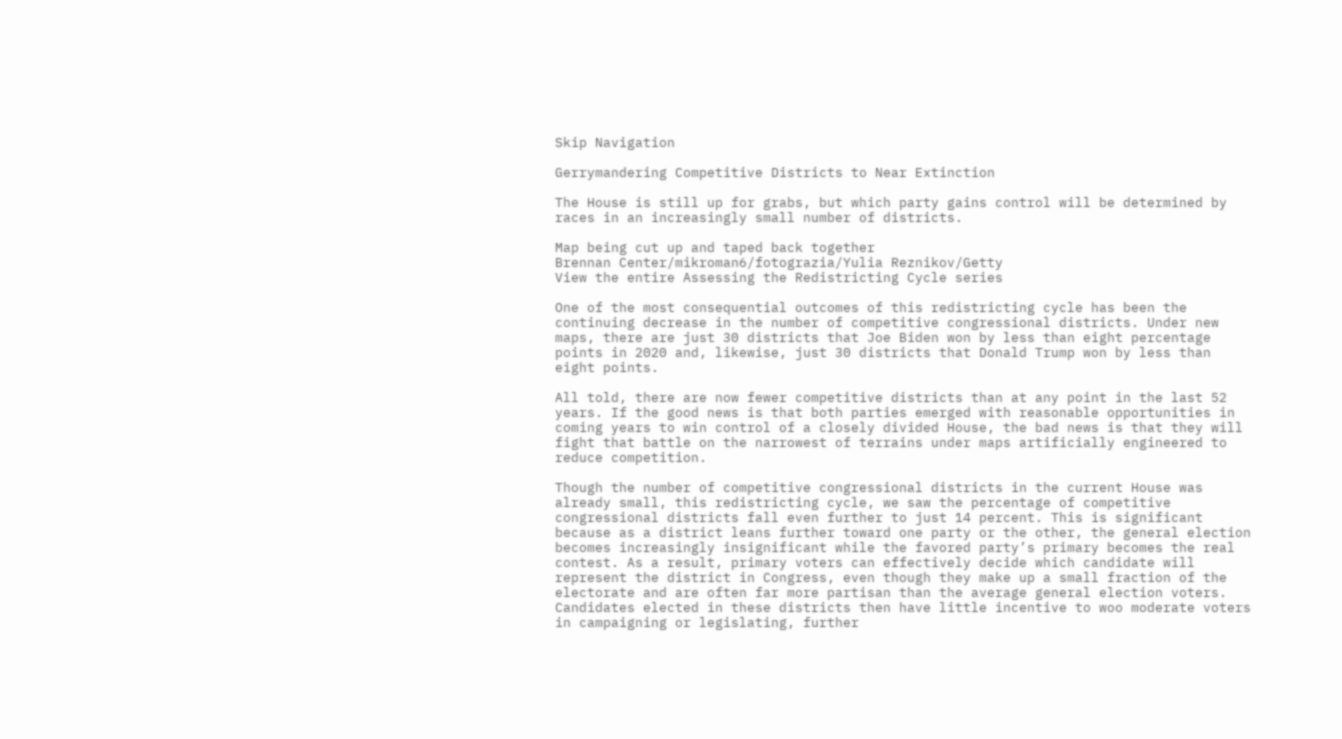Skip Navigation

Gerrymandering Competitive Districts to Near Extinction

The House is still up for grabs, but which party gains control will be determined by races in an increasingly small number of districts.

Map being cut up and taped back together
Brennan Center/mikroman6/fotograzia/Yulia Reznikov/Getty
View the entire Assessing the Redistricting Cycle series

One of the most consequential outcomes of this redistricting cycle has been the continuing decrease in the number of competitive congressional districts. Under new maps, there are just 30 districts that Joe Biden won by less than eight percentage points in 2020 and, likewise, just 30 districts that Donald Trump won by less than eight points.

All told, there are now fewer competitive districts than at any point in the last 52 years. If the good news is that both parties emerged with reasonable opportunities in coming years to win control of a closely divided House, the bad news is that they will fight that battle on the narrowest of terrains under maps artificially engineered to reduce competition.

Though the number of competitive congressional districts in the current House was already small, this redistricting cycle, we saw the percentage of competitive congressional districts fall even further to just 14 percent. This is significant because as a district leans further toward one party or the other, the general election becomes increasingly insignificant while the favored party’s primary becomes the real contest. As a result, primary voters can effectively decide which candidate will represent the district in Congress, even though they make up a small fraction of the electorate and are often far more partisan than the average general election voters. Candidates elected in these districts then have little incentive to woo moderate voters in campaigning or legislating, further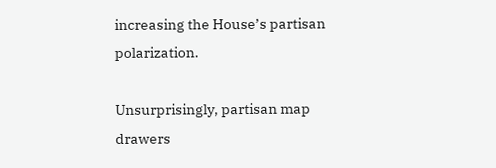increasing the House’s partisan polarization.

Unsurprisingly, partisan map drawers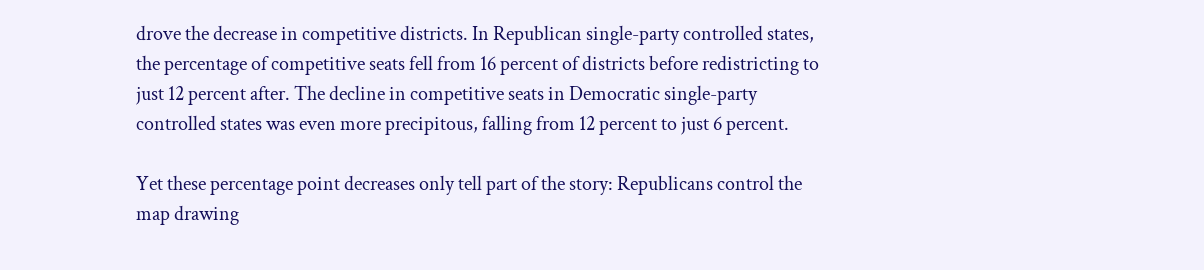drove the decrease in competitive districts. In Republican single-party controlled states, the percentage of competitive seats fell from 16 percent of districts before redistricting to just 12 percent after. The decline in competitive seats in Democratic single-party controlled states was even more precipitous, falling from 12 percent to just 6 percent.

Yet these percentage point decreases only tell part of the story: Republicans control the map drawing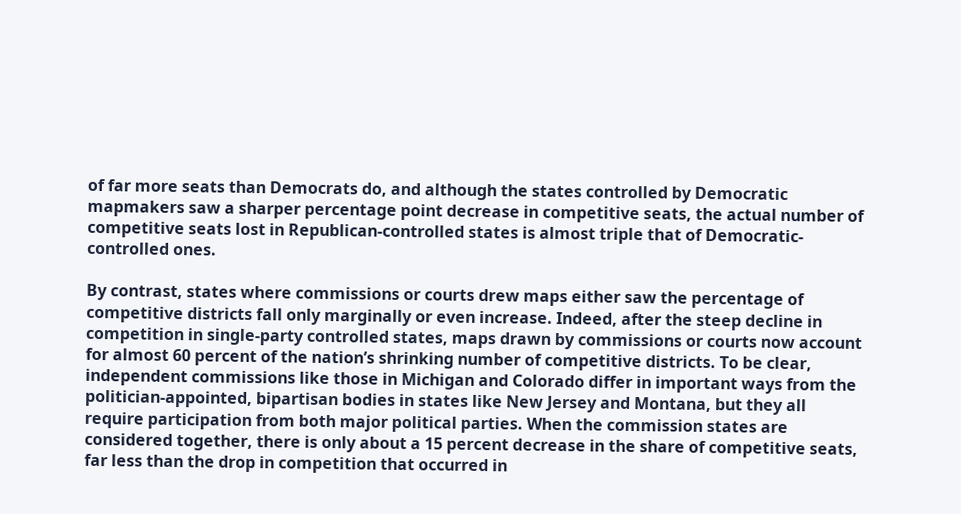of far more seats than Democrats do, and although the states controlled by Democratic mapmakers saw a sharper percentage point decrease in competitive seats, the actual number of competitive seats lost in Republican-controlled states is almost triple that of Democratic-controlled ones.

By contrast, states where commissions or courts drew maps either saw the percentage of competitive districts fall only marginally or even increase. Indeed, after the steep decline in competition in single-party controlled states, maps drawn by commissions or courts now account for almost 60 percent of the nation’s shrinking number of competitive districts. To be clear, independent commissions like those in Michigan and Colorado differ in important ways from the politician-appointed, bipartisan bodies in states like New Jersey and Montana, but they all require participation from both major political parties. When the commission states are considered together, there is only about a 15 percent decrease in the share of competitive seats, far less than the drop in competition that occurred in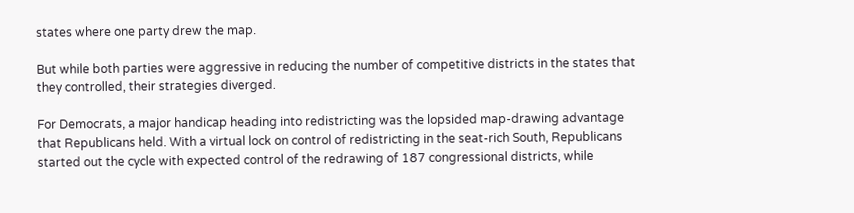states where one party drew the map.

But while both parties were aggressive in reducing the number of competitive districts in the states that they controlled, their strategies diverged.

For Democrats, a major handicap heading into redistricting was the lopsided map-drawing advantage that Republicans held. With a virtual lock on control of redistricting in the seat-rich South, Republicans started out the cycle with expected control of the redrawing of 187 congressional districts, while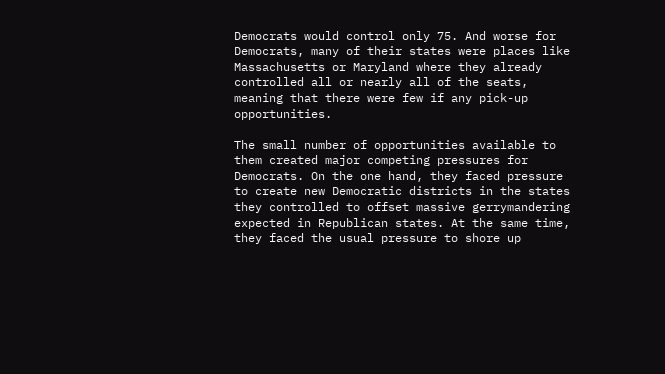Democrats would control only 75. And worse for Democrats, many of their states were places like Massachusetts or Maryland where they already controlled all or nearly all of the seats, meaning that there were few if any pick-up opportunities.

The small number of opportunities available to them created major competing pressures for Democrats. On the one hand, they faced pressure to create new Democratic districts in the states they controlled to offset massive gerrymandering expected in Republican states. At the same time, they faced the usual pressure to shore up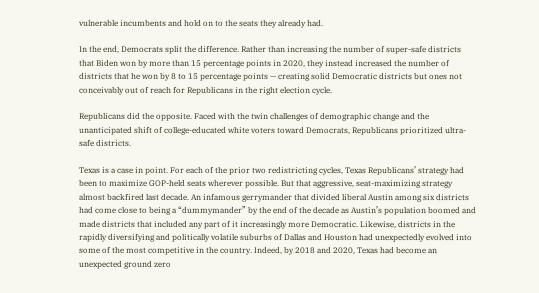vulnerable incumbents and hold on to the seats they already had.

In the end, Democrats split the difference. Rather than increasing the number of super-safe districts that Biden won by more than 15 percentage points in 2020, they instead increased the number of districts that he won by 8 to 15 percentage points — creating solid Democratic districts but ones not conceivably out of reach for Republicans in the right election cycle.

Republicans did the opposite. Faced with the twin challenges of demographic change and the unanticipated shift of college-educated white voters toward Democrats, Republicans prioritized ultra-safe districts.

Texas is a case in point. For each of the prior two redistricting cycles, Texas Republicans’ strategy had been to maximize GOP-held seats wherever possible. But that aggressive, seat-maximizing strategy almost backfired last decade. An infamous gerrymander that divided liberal Austin among six districts had come close to being a “dummymander” by the end of the decade as Austin’s population boomed and made districts that included any part of it increasingly more Democratic. Likewise, districts in the rapidly diversifying and politically volatile suburbs of Dallas and Houston had unexpectedly evolved into some of the most competitive in the country. Indeed, by 2018 and 2020, Texas had become an unexpected ground zero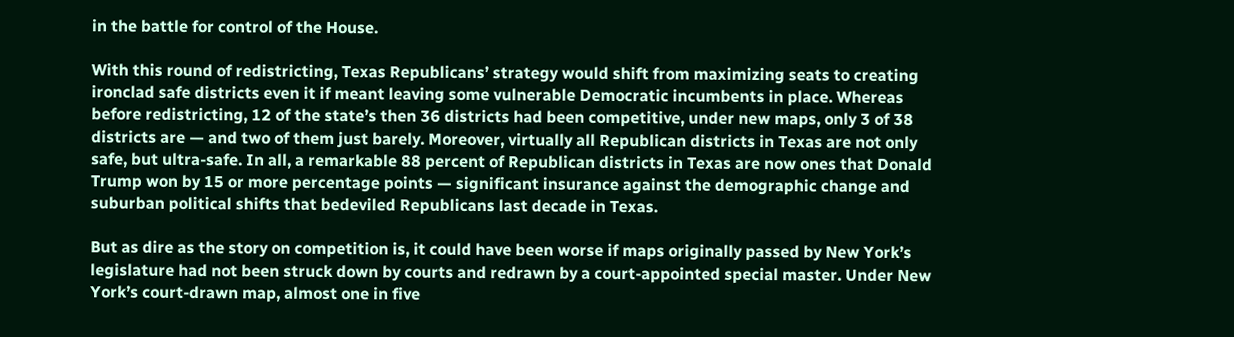in the battle for control of the House.

With this round of redistricting, Texas Republicans’ strategy would shift from maximizing seats to creating ironclad safe districts even it if meant leaving some vulnerable Democratic incumbents in place. Whereas before redistricting, 12 of the state’s then 36 districts had been competitive, under new maps, only 3 of 38 districts are — and two of them just barely. Moreover, virtually all Republican districts in Texas are not only safe, but ultra-safe. In all, a remarkable 88 percent of Republican districts in Texas are now ones that Donald Trump won by 15 or more percentage points — significant insurance against the demographic change and suburban political shifts that bedeviled Republicans last decade in Texas.

But as dire as the story on competition is, it could have been worse if maps originally passed by New York’s legislature had not been struck down by courts and redrawn by a court-appointed special master. Under New York’s court-drawn map, almost one in five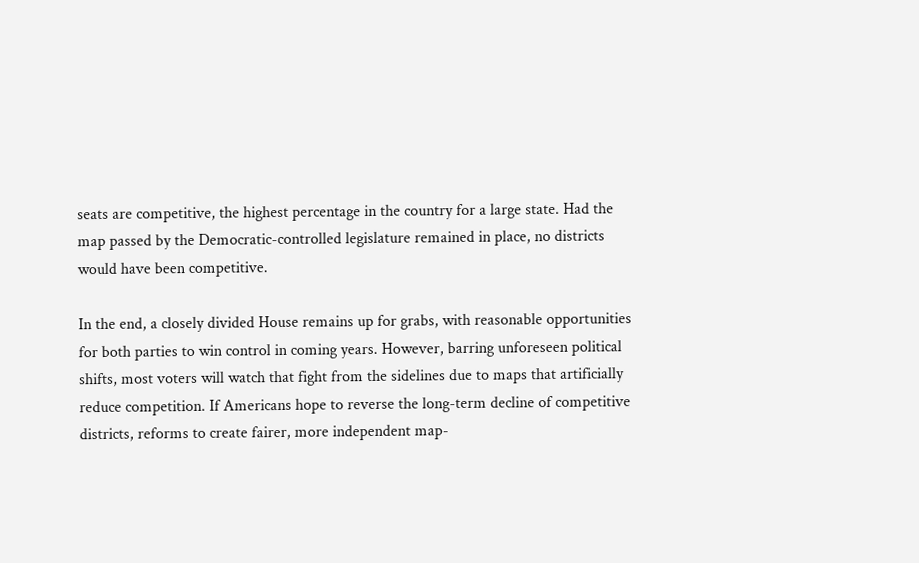seats are competitive, the highest percentage in the country for a large state. Had the map passed by the Democratic-controlled legislature remained in place, no districts would have been competitive.

In the end, a closely divided House remains up for grabs, with reasonable opportunities for both parties to win control in coming years. However, barring unforeseen political shifts, most voters will watch that fight from the sidelines due to maps that artificially reduce competition. If Americans hope to reverse the long-term decline of competitive districts, reforms to create fairer, more independent map-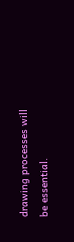drawing processes will be essential.